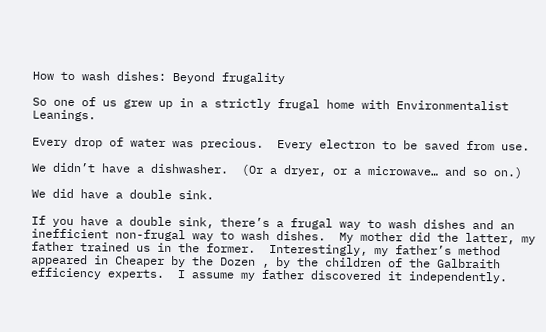How to wash dishes: Beyond frugality

So one of us grew up in a strictly frugal home with Environmentalist Leanings.

Every drop of water was precious.  Every electron to be saved from use.

We didn’t have a dishwasher.  (Or a dryer, or a microwave… and so on.)

We did have a double sink.

If you have a double sink, there’s a frugal way to wash dishes and an inefficient non-frugal way to wash dishes.  My mother did the latter, my father trained us in the former.  Interestingly, my father’s method appeared in Cheaper by the Dozen , by the children of the Galbraith efficiency experts.  I assume my father discovered it independently.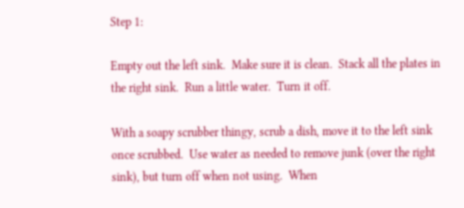Step 1:

Empty out the left sink.  Make sure it is clean.  Stack all the plates in the right sink.  Run a little water.  Turn it off.

With a soapy scrubber thingy, scrub a dish, move it to the left sink once scrubbed.  Use water as needed to remove junk (over the right sink), but turn off when not using.  When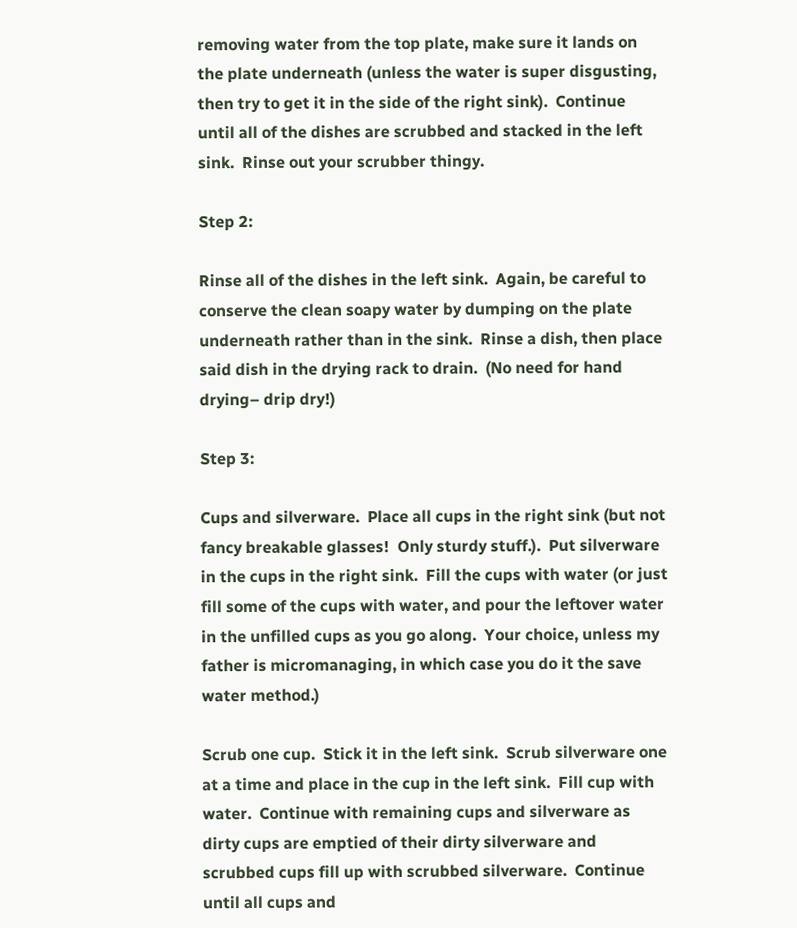removing water from the top plate, make sure it lands on the plate underneath (unless the water is super disgusting, then try to get it in the side of the right sink).  Continue until all of the dishes are scrubbed and stacked in the left sink.  Rinse out your scrubber thingy.

Step 2:

Rinse all of the dishes in the left sink.  Again, be careful to conserve the clean soapy water by dumping on the plate underneath rather than in the sink.  Rinse a dish, then place said dish in the drying rack to drain.  (No need for hand drying– drip dry!)

Step 3:

Cups and silverware.  Place all cups in the right sink (but not fancy breakable glasses!  Only sturdy stuff.).  Put silverware in the cups in the right sink.  Fill the cups with water (or just fill some of the cups with water, and pour the leftover water in the unfilled cups as you go along.  Your choice, unless my father is micromanaging, in which case you do it the save water method.)

Scrub one cup.  Stick it in the left sink.  Scrub silverware one at a time and place in the cup in the left sink.  Fill cup with water.  Continue with remaining cups and silverware as dirty cups are emptied of their dirty silverware and scrubbed cups fill up with scrubbed silverware.  Continue until all cups and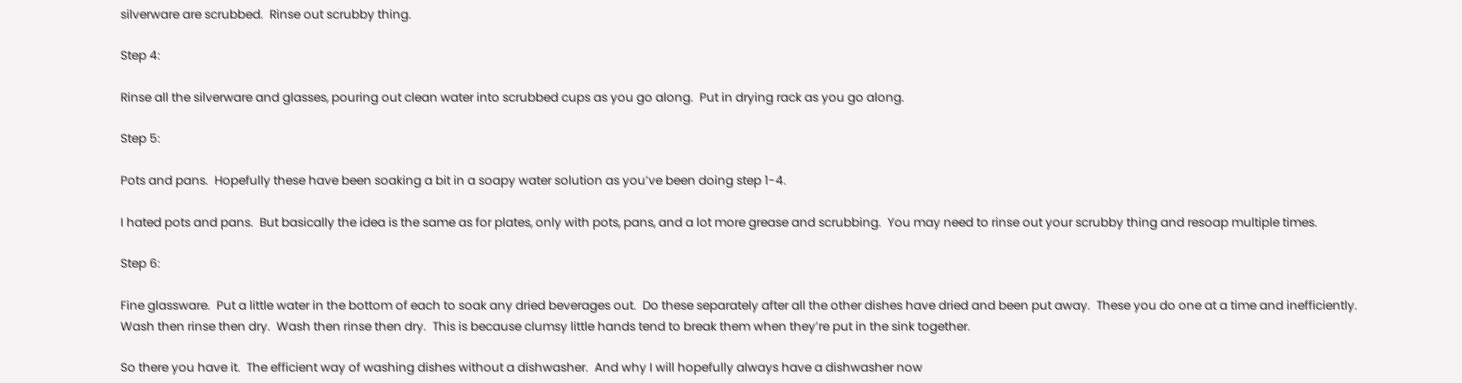silverware are scrubbed.  Rinse out scrubby thing.

Step 4:

Rinse all the silverware and glasses, pouring out clean water into scrubbed cups as you go along.  Put in drying rack as you go along.

Step 5:

Pots and pans.  Hopefully these have been soaking a bit in a soapy water solution as you’ve been doing step 1-4.

I hated pots and pans.  But basically the idea is the same as for plates, only with pots, pans, and a lot more grease and scrubbing.  You may need to rinse out your scrubby thing and resoap multiple times.

Step 6:

Fine glassware.  Put a little water in the bottom of each to soak any dried beverages out.  Do these separately after all the other dishes have dried and been put away.  These you do one at a time and inefficiently.  Wash then rinse then dry.  Wash then rinse then dry.  This is because clumsy little hands tend to break them when they’re put in the sink together.

So there you have it.  The efficient way of washing dishes without a dishwasher.  And why I will hopefully always have a dishwasher now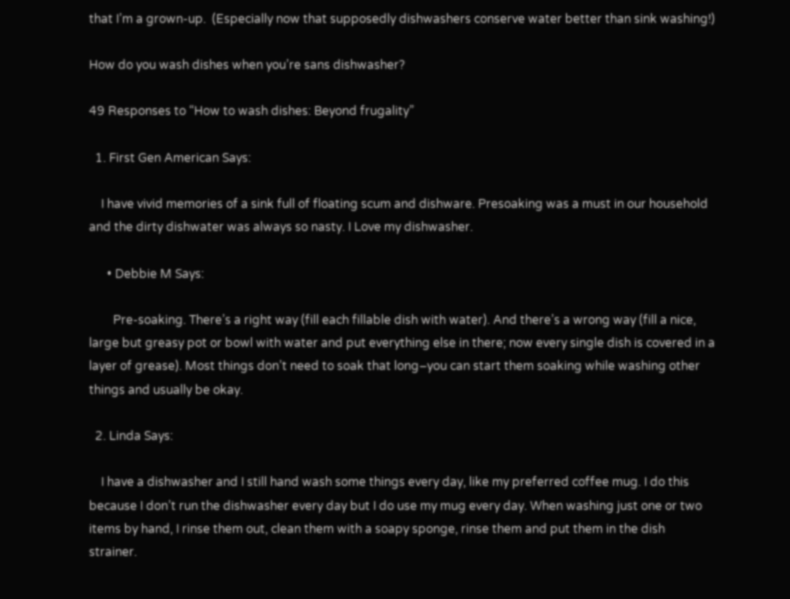that I’m a grown-up.  (Especially now that supposedly dishwashers conserve water better than sink washing!)

How do you wash dishes when you’re sans dishwasher?

49 Responses to “How to wash dishes: Beyond frugality”

  1. First Gen American Says:

    I have vivid memories of a sink full of floating scum and dishware. Presoaking was a must in our household and the dirty dishwater was always so nasty. I Love my dishwasher.

      • Debbie M Says:

        Pre-soaking. There’s a right way (fill each fillable dish with water). And there’s a wrong way (fill a nice, large but greasy pot or bowl with water and put everything else in there; now every single dish is covered in a layer of grease). Most things don’t need to soak that long–you can start them soaking while washing other things and usually be okay.

  2. Linda Says:

    I have a dishwasher and I still hand wash some things every day, like my preferred coffee mug. I do this because I don’t run the dishwasher every day but I do use my mug every day. When washing just one or two items by hand, I rinse them out, clean them with a soapy sponge, rinse them and put them in the dish strainer.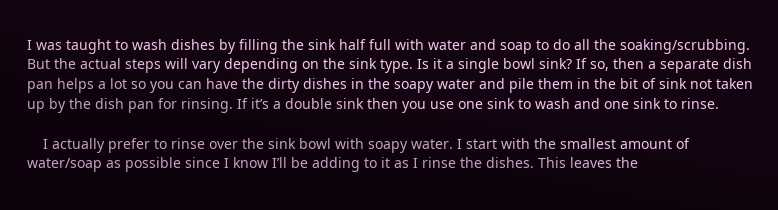I was taught to wash dishes by filling the sink half full with water and soap to do all the soaking/scrubbing. But the actual steps will vary depending on the sink type. Is it a single bowl sink? If so, then a separate dish pan helps a lot so you can have the dirty dishes in the soapy water and pile them in the bit of sink not taken up by the dish pan for rinsing. If it’s a double sink then you use one sink to wash and one sink to rinse.

    I actually prefer to rinse over the sink bowl with soapy water. I start with the smallest amount of water/soap as possible since I know I’ll be adding to it as I rinse the dishes. This leaves the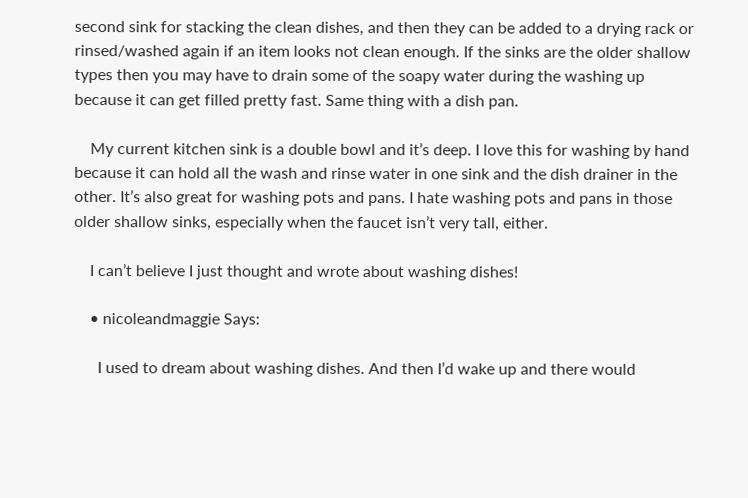second sink for stacking the clean dishes, and then they can be added to a drying rack or rinsed/washed again if an item looks not clean enough. If the sinks are the older shallow types then you may have to drain some of the soapy water during the washing up because it can get filled pretty fast. Same thing with a dish pan.

    My current kitchen sink is a double bowl and it’s deep. I love this for washing by hand because it can hold all the wash and rinse water in one sink and the dish drainer in the other. It’s also great for washing pots and pans. I hate washing pots and pans in those older shallow sinks, especially when the faucet isn’t very tall, either.

    I can’t believe I just thought and wrote about washing dishes!

    • nicoleandmaggie Says:

      I used to dream about washing dishes. And then I’d wake up and there would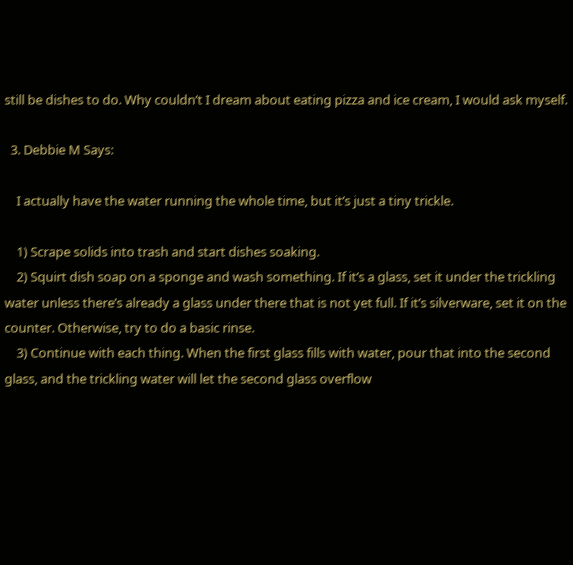still be dishes to do. Why couldn’t I dream about eating pizza and ice cream, I would ask myself.

  3. Debbie M Says:

    I actually have the water running the whole time, but it’s just a tiny trickle.

    1) Scrape solids into trash and start dishes soaking.
    2) Squirt dish soap on a sponge and wash something. If it’s a glass, set it under the trickling water unless there’s already a glass under there that is not yet full. If it’s silverware, set it on the counter. Otherwise, try to do a basic rinse.
    3) Continue with each thing. When the first glass fills with water, pour that into the second glass, and the trickling water will let the second glass overflow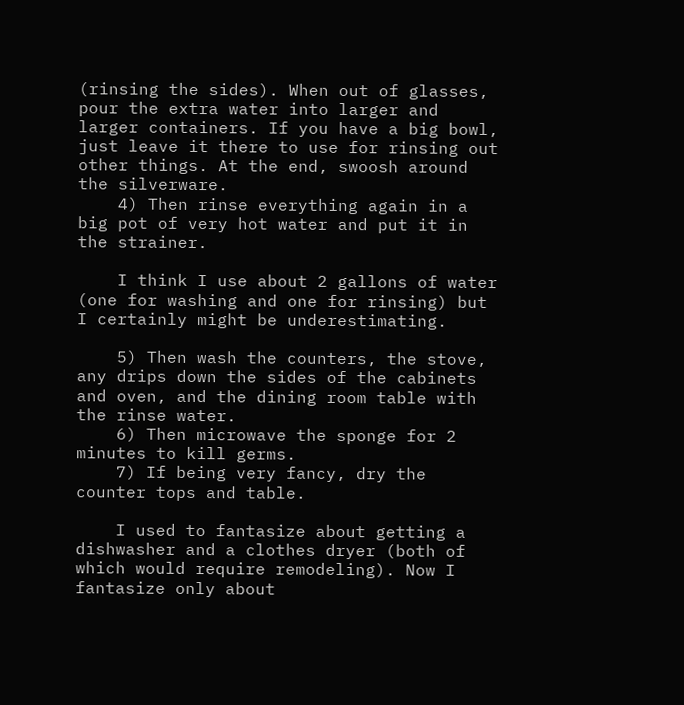(rinsing the sides). When out of glasses, pour the extra water into larger and larger containers. If you have a big bowl, just leave it there to use for rinsing out other things. At the end, swoosh around the silverware.
    4) Then rinse everything again in a big pot of very hot water and put it in the strainer.

    I think I use about 2 gallons of water (one for washing and one for rinsing) but I certainly might be underestimating.

    5) Then wash the counters, the stove, any drips down the sides of the cabinets and oven, and the dining room table with the rinse water.
    6) Then microwave the sponge for 2 minutes to kill germs.
    7) If being very fancy, dry the counter tops and table.

    I used to fantasize about getting a dishwasher and a clothes dryer (both of which would require remodeling). Now I fantasize only about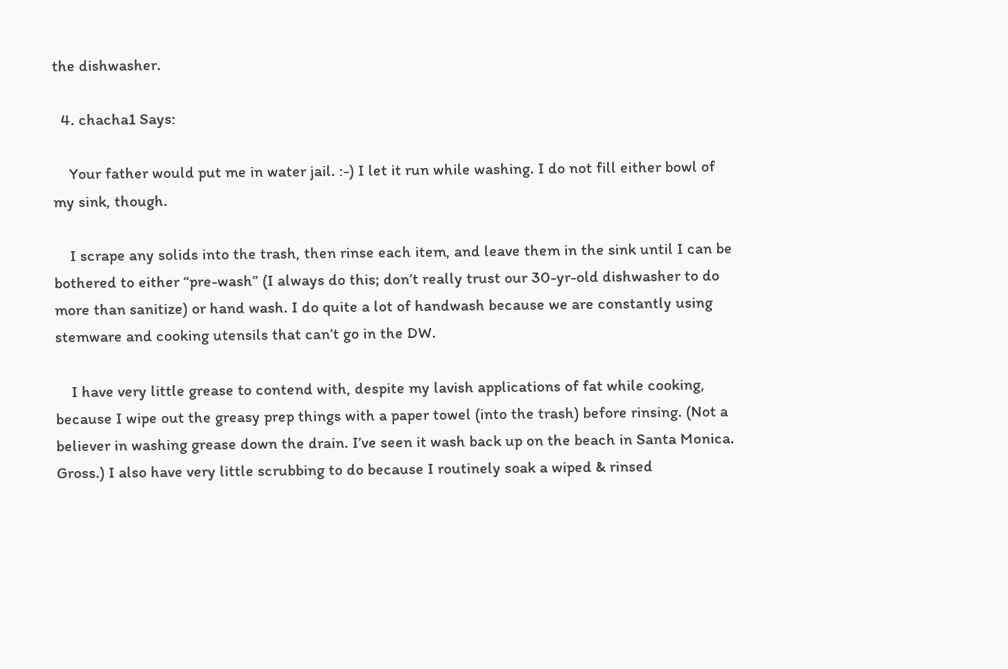the dishwasher.

  4. chacha1 Says:

    Your father would put me in water jail. :-) I let it run while washing. I do not fill either bowl of my sink, though.

    I scrape any solids into the trash, then rinse each item, and leave them in the sink until I can be bothered to either “pre-wash” (I always do this; don’t really trust our 30-yr-old dishwasher to do more than sanitize) or hand wash. I do quite a lot of handwash because we are constantly using stemware and cooking utensils that can’t go in the DW.

    I have very little grease to contend with, despite my lavish applications of fat while cooking, because I wipe out the greasy prep things with a paper towel (into the trash) before rinsing. (Not a believer in washing grease down the drain. I’ve seen it wash back up on the beach in Santa Monica. Gross.) I also have very little scrubbing to do because I routinely soak a wiped & rinsed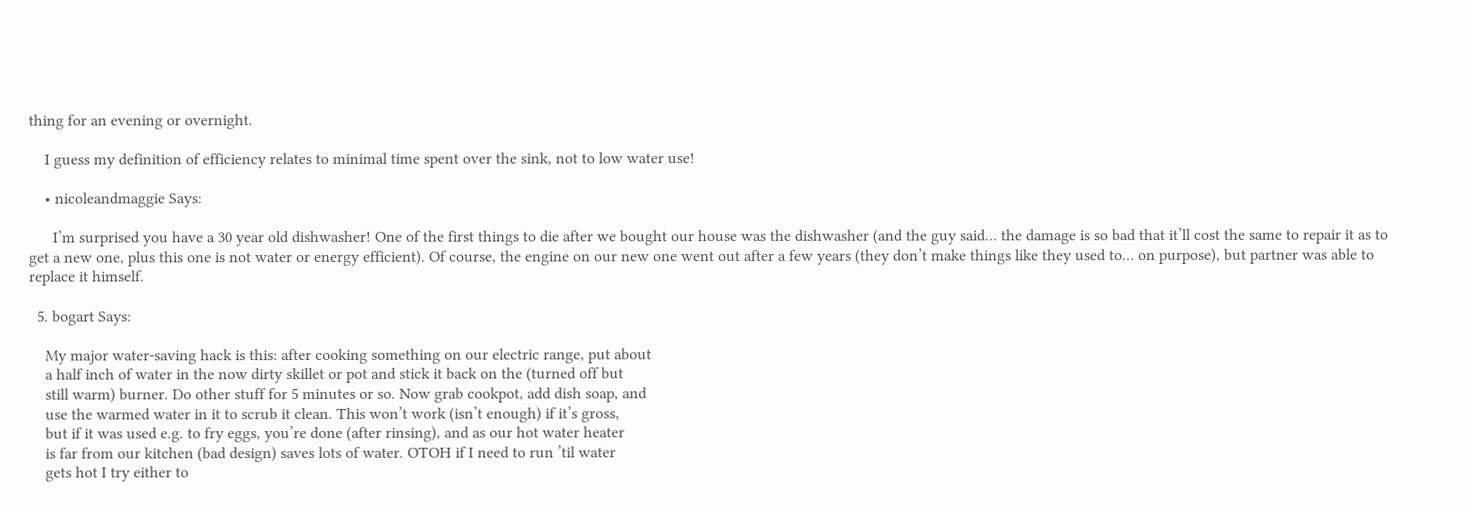thing for an evening or overnight.

    I guess my definition of efficiency relates to minimal time spent over the sink, not to low water use!

    • nicoleandmaggie Says:

      I’m surprised you have a 30 year old dishwasher! One of the first things to die after we bought our house was the dishwasher (and the guy said… the damage is so bad that it’ll cost the same to repair it as to get a new one, plus this one is not water or energy efficient). Of course, the engine on our new one went out after a few years (they don’t make things like they used to… on purpose), but partner was able to replace it himself.

  5. bogart Says:

    My major water-saving hack is this: after cooking something on our electric range, put about
    a half inch of water in the now dirty skillet or pot and stick it back on the (turned off but
    still warm) burner. Do other stuff for 5 minutes or so. Now grab cookpot, add dish soap, and
    use the warmed water in it to scrub it clean. This won’t work (isn’t enough) if it’s gross,
    but if it was used e.g. to fry eggs, you’re done (after rinsing), and as our hot water heater
    is far from our kitchen (bad design) saves lots of water. OTOH if I need to run ’til water
    gets hot I try either to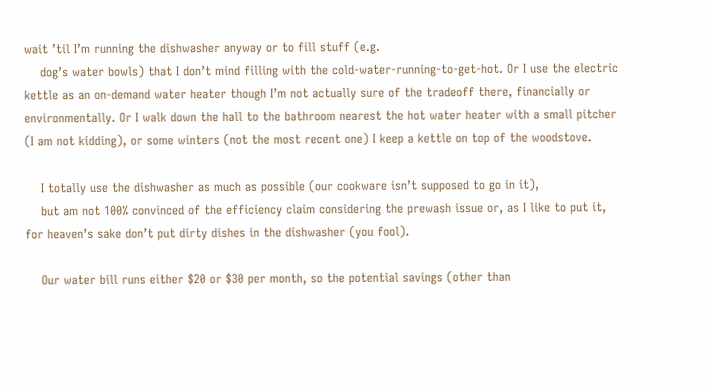wait ’til I’m running the dishwasher anyway or to fill stuff (e.g.
    dog’s water bowls) that I don’t mind filling with the cold-water-running-to-get-hot. Or I use the electric kettle as an on-demand water heater though I’m not actually sure of the tradeoff there, financially or environmentally. Or I walk down the hall to the bathroom nearest the hot water heater with a small pitcher (I am not kidding), or some winters (not the most recent one) I keep a kettle on top of the woodstove.

    I totally use the dishwasher as much as possible (our cookware isn’t supposed to go in it),
    but am not 100% convinced of the efficiency claim considering the prewash issue or, as I like to put it, for heaven’s sake don’t put dirty dishes in the dishwasher (you fool).

    Our water bill runs either $20 or $30 per month, so the potential savings (other than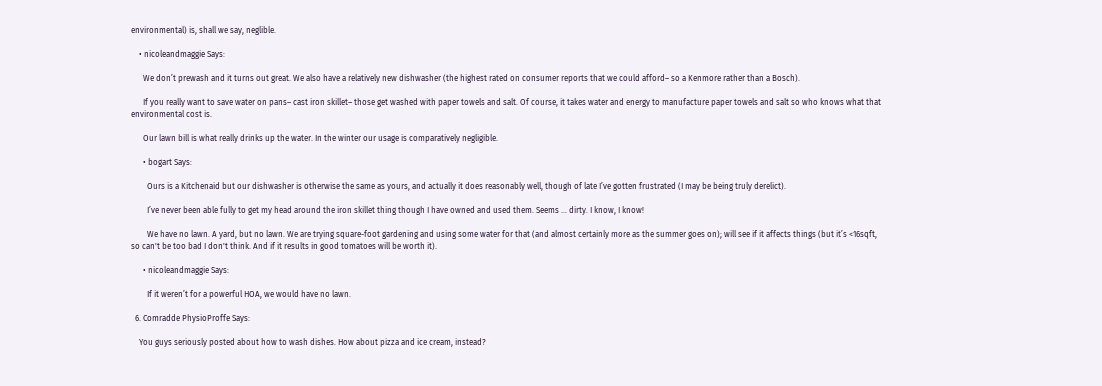environmental) is, shall we say, neglible.

    • nicoleandmaggie Says:

      We don’t prewash and it turns out great. We also have a relatively new dishwasher (the highest rated on consumer reports that we could afford– so a Kenmore rather than a Bosch).

      If you really want to save water on pans– cast iron skillet– those get washed with paper towels and salt. Of course, it takes water and energy to manufacture paper towels and salt so who knows what that environmental cost is.

      Our lawn bill is what really drinks up the water. In the winter our usage is comparatively negligible.

      • bogart Says:

        Ours is a Kitchenaid but our dishwasher is otherwise the same as yours, and actually it does reasonably well, though of late I’ve gotten frustrated (I may be being truly derelict).

        I’ve never been able fully to get my head around the iron skillet thing though I have owned and used them. Seems … dirty. I know, I know!

        We have no lawn. A yard, but no lawn. We are trying square-foot gardening and using some water for that (and almost certainly more as the summer goes on); will see if it affects things (but it’s <16sqft, so can't be too bad I don't think. And if it results in good tomatoes will be worth it).

      • nicoleandmaggie Says:

        If it weren’t for a powerful HOA, we would have no lawn.

  6. Comradde PhysioProffe Says:

    You guys seriously posted about how to wash dishes. How about pizza and ice cream, instead?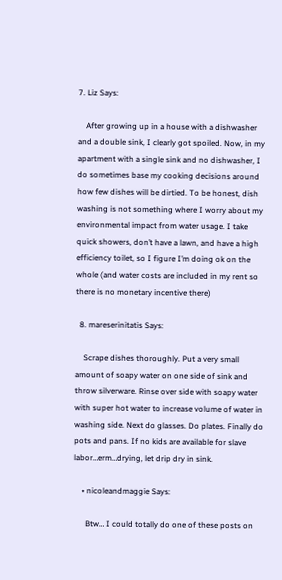7. Liz Says:

    After growing up in a house with a dishwasher and a double sink, I clearly got spoiled. Now, in my apartment with a single sink and no dishwasher, I do sometimes base my cooking decisions around how few dishes will be dirtied. To be honest, dish washing is not something where I worry about my environmental impact from water usage. I take quick showers, don’t have a lawn, and have a high efficiency toilet, so I figure I’m doing ok on the whole (and water costs are included in my rent so there is no monetary incentive there)

  8. mareserinitatis Says:

    Scrape dishes thoroughly. Put a very small amount of soapy water on one side of sink and throw silverware. Rinse over side with soapy water with super hot water to increase volume of water in washing side. Next do glasses. Do plates. Finally do pots and pans. If no kids are available for slave labor…erm…drying, let drip dry in sink.

    • nicoleandmaggie Says:

      Btw… I could totally do one of these posts on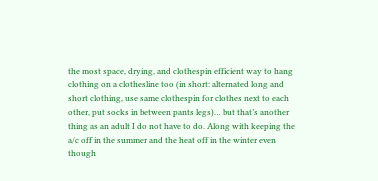the most space, drying, and clothespin efficient way to hang clothing on a clothesline too (in short: alternated long and short clothing, use same clothespin for clothes next to each other, put socks in between pants legs)… but that’s another thing as an adult I do not have to do. Along with keeping the a/c off in the summer and the heat off in the winter even though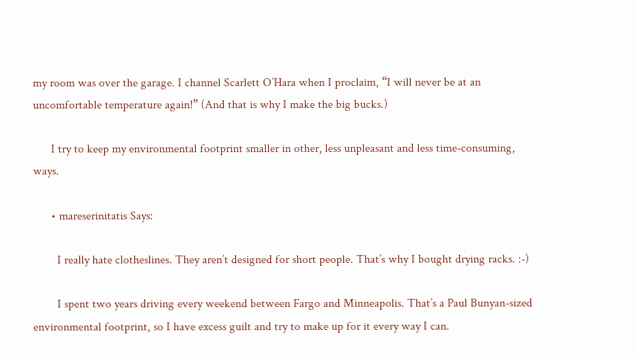my room was over the garage. I channel Scarlett O’Hara when I proclaim, “I will never be at an uncomfortable temperature again!” (And that is why I make the big bucks.)

      I try to keep my environmental footprint smaller in other, less unpleasant and less time-consuming, ways.

      • mareserinitatis Says:

        I really hate clotheslines. They aren’t designed for short people. That’s why I bought drying racks. :-)

        I spent two years driving every weekend between Fargo and Minneapolis. That’s a Paul Bunyan-sized environmental footprint, so I have excess guilt and try to make up for it every way I can.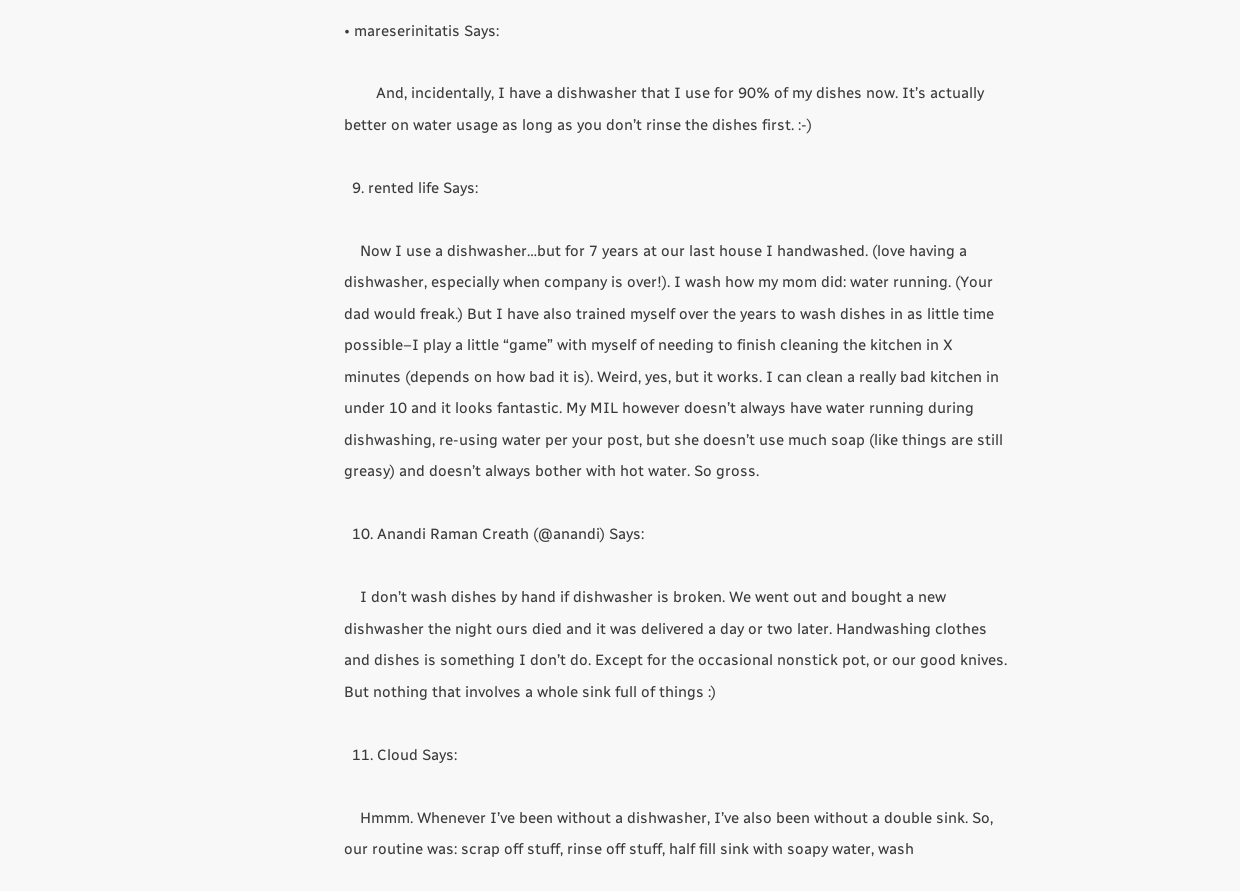• mareserinitatis Says:

        And, incidentally, I have a dishwasher that I use for 90% of my dishes now. It’s actually better on water usage as long as you don’t rinse the dishes first. :-)

  9. rented life Says:

    Now I use a dishwasher…but for 7 years at our last house I handwashed. (love having a dishwasher, especially when company is over!). I wash how my mom did: water running. (Your dad would freak.) But I have also trained myself over the years to wash dishes in as little time possible–I play a little “game” with myself of needing to finish cleaning the kitchen in X minutes (depends on how bad it is). Weird, yes, but it works. I can clean a really bad kitchen in under 10 and it looks fantastic. My MIL however doesn’t always have water running during dishwashing, re-using water per your post, but she doesn’t use much soap (like things are still greasy) and doesn’t always bother with hot water. So gross.

  10. Anandi Raman Creath (@anandi) Says:

    I don’t wash dishes by hand if dishwasher is broken. We went out and bought a new dishwasher the night ours died and it was delivered a day or two later. Handwashing clothes and dishes is something I don’t do. Except for the occasional nonstick pot, or our good knives. But nothing that involves a whole sink full of things :)

  11. Cloud Says:

    Hmmm. Whenever I’ve been without a dishwasher, I’ve also been without a double sink. So, our routine was: scrap off stuff, rinse off stuff, half fill sink with soapy water, wash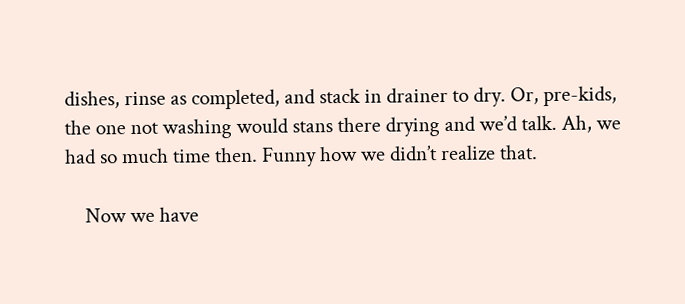dishes, rinse as completed, and stack in drainer to dry. Or, pre-kids, the one not washing would stans there drying and we’d talk. Ah, we had so much time then. Funny how we didn’t realize that.

    Now we have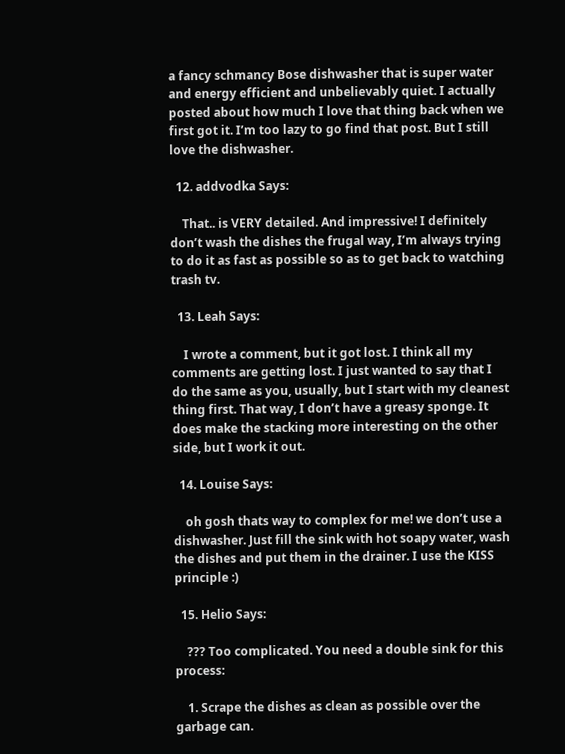a fancy schmancy Bose dishwasher that is super water and energy efficient and unbelievably quiet. I actually posted about how much I love that thing back when we first got it. I’m too lazy to go find that post. But I still love the dishwasher.

  12. addvodka Says:

    That.. is VERY detailed. And impressive! I definitely don’t wash the dishes the frugal way, I’m always trying to do it as fast as possible so as to get back to watching trash tv.

  13. Leah Says:

    I wrote a comment, but it got lost. I think all my comments are getting lost. I just wanted to say that I do the same as you, usually, but I start with my cleanest thing first. That way, I don’t have a greasy sponge. It does make the stacking more interesting on the other side, but I work it out.

  14. Louise Says:

    oh gosh thats way to complex for me! we don’t use a dishwasher. Just fill the sink with hot soapy water, wash the dishes and put them in the drainer. I use the KISS principle :)

  15. Helio Says:

    ??? Too complicated. You need a double sink for this process:

    1. Scrape the dishes as clean as possible over the garbage can.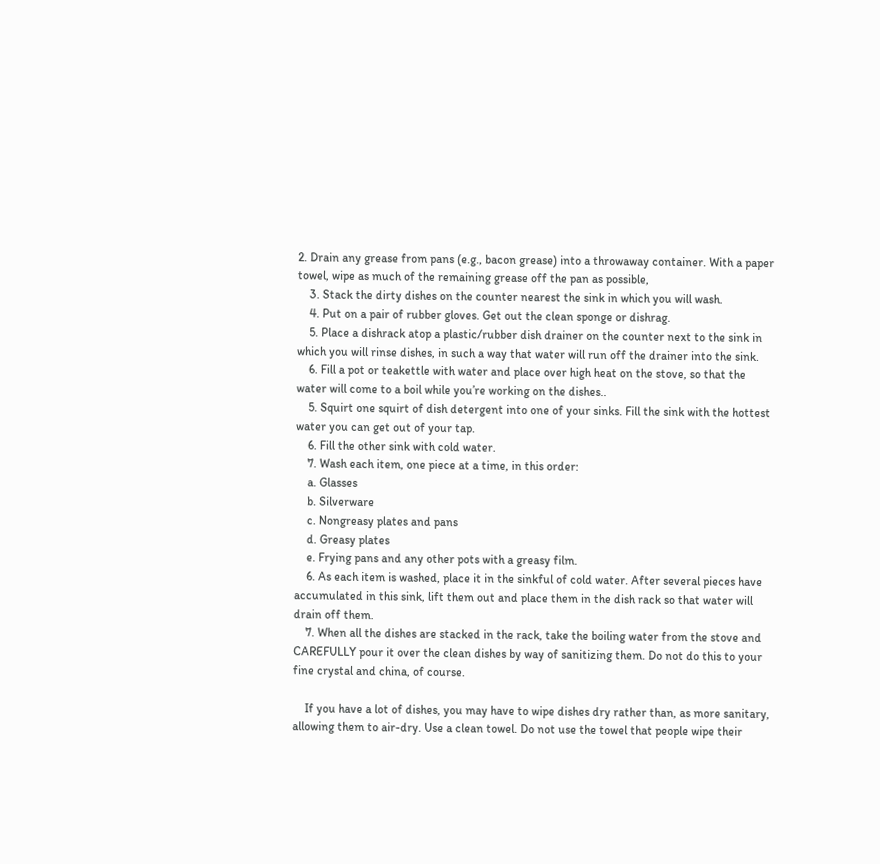2. Drain any grease from pans (e.g., bacon grease) into a throwaway container. With a paper towel, wipe as much of the remaining grease off the pan as possible,
    3. Stack the dirty dishes on the counter nearest the sink in which you will wash.
    4. Put on a pair of rubber gloves. Get out the clean sponge or dishrag.
    5. Place a dishrack atop a plastic/rubber dish drainer on the counter next to the sink in which you will rinse dishes, in such a way that water will run off the drainer into the sink.
    6. Fill a pot or teakettle with water and place over high heat on the stove, so that the water will come to a boil while you’re working on the dishes..
    5. Squirt one squirt of dish detergent into one of your sinks. Fill the sink with the hottest water you can get out of your tap.
    6. Fill the other sink with cold water.
    7. Wash each item, one piece at a time, in this order:
    a. Glasses
    b. Silverware
    c. Nongreasy plates and pans
    d. Greasy plates
    e. Frying pans and any other pots with a greasy film.
    6. As each item is washed, place it in the sinkful of cold water. After several pieces have accumulated in this sink, lift them out and place them in the dish rack so that water will drain off them.
    7. When all the dishes are stacked in the rack, take the boiling water from the stove and CAREFULLY pour it over the clean dishes by way of sanitizing them. Do not do this to your fine crystal and china, of course.

    If you have a lot of dishes, you may have to wipe dishes dry rather than, as more sanitary, allowing them to air-dry. Use a clean towel. Do not use the towel that people wipe their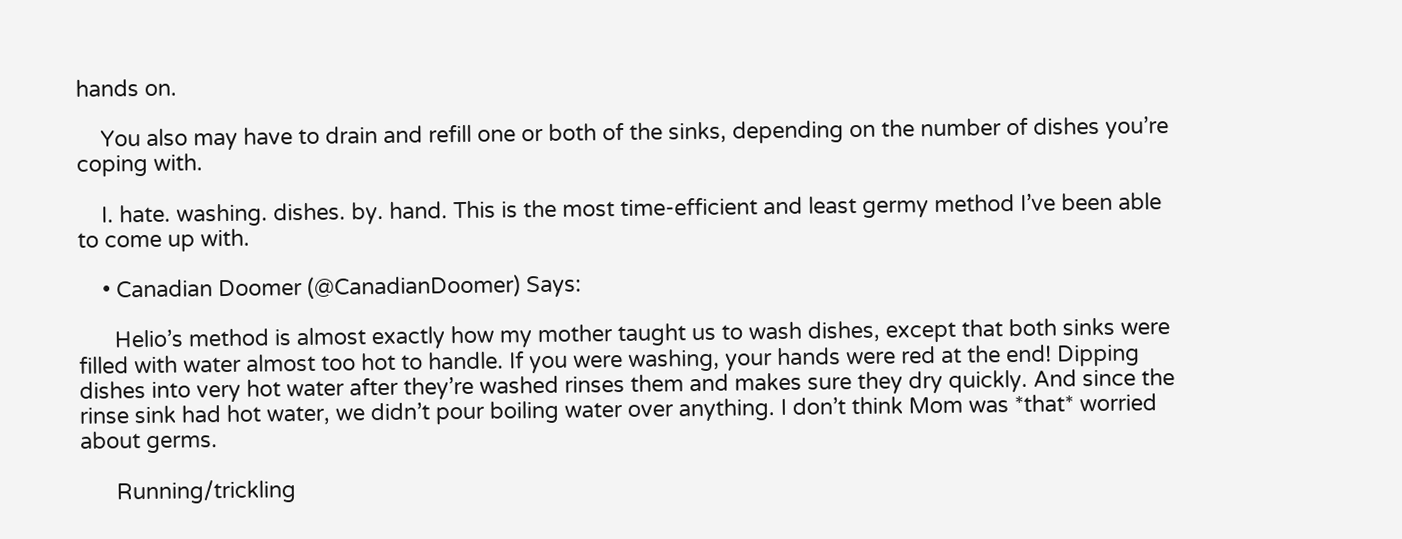hands on.

    You also may have to drain and refill one or both of the sinks, depending on the number of dishes you’re coping with.

    I. hate. washing. dishes. by. hand. This is the most time-efficient and least germy method I’ve been able to come up with.

    • Canadian Doomer (@CanadianDoomer) Says:

      Helio’s method is almost exactly how my mother taught us to wash dishes, except that both sinks were filled with water almost too hot to handle. If you were washing, your hands were red at the end! Dipping dishes into very hot water after they’re washed rinses them and makes sure they dry quickly. And since the rinse sink had hot water, we didn’t pour boiling water over anything. I don’t think Mom was *that* worried about germs.

      Running/trickling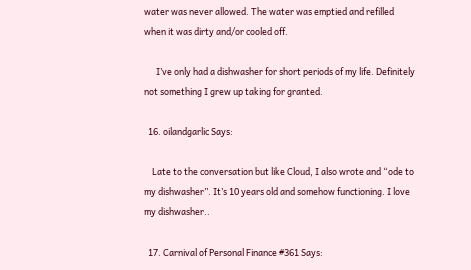water was never allowed. The water was emptied and refilled when it was dirty and/or cooled off.

      I’ve only had a dishwasher for short periods of my life. Definitely not something I grew up taking for granted.

  16. oilandgarlic Says:

    Late to the conversation but like Cloud, I also wrote and “ode to my dishwasher”. It’s 10 years old and somehow functioning. I love my dishwasher..

  17. Carnival of Personal Finance #361 Says: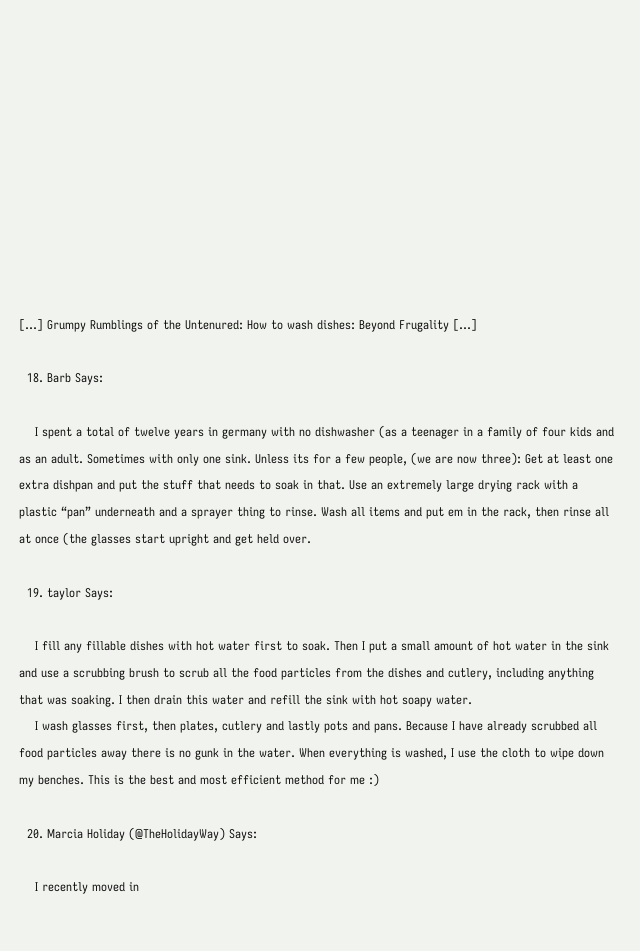[…] Grumpy Rumblings of the Untenured: How to wash dishes: Beyond Frugality […]

  18. Barb Says:

    I spent a total of twelve years in germany with no dishwasher (as a teenager in a family of four kids and as an adult. Sometimes with only one sink. Unless its for a few people, (we are now three): Get at least one extra dishpan and put the stuff that needs to soak in that. Use an extremely large drying rack with a plastic “pan” underneath and a sprayer thing to rinse. Wash all items and put em in the rack, then rinse all at once (the glasses start upright and get held over.

  19. taylor Says:

    I fill any fillable dishes with hot water first to soak. Then I put a small amount of hot water in the sink and use a scrubbing brush to scrub all the food particles from the dishes and cutlery, including anything that was soaking. I then drain this water and refill the sink with hot soapy water.
    I wash glasses first, then plates, cutlery and lastly pots and pans. Because I have already scrubbed all food particles away there is no gunk in the water. When everything is washed, I use the cloth to wipe down my benches. This is the best and most efficient method for me :)

  20. Marcia Holiday (@TheHolidayWay) Says:

    I recently moved in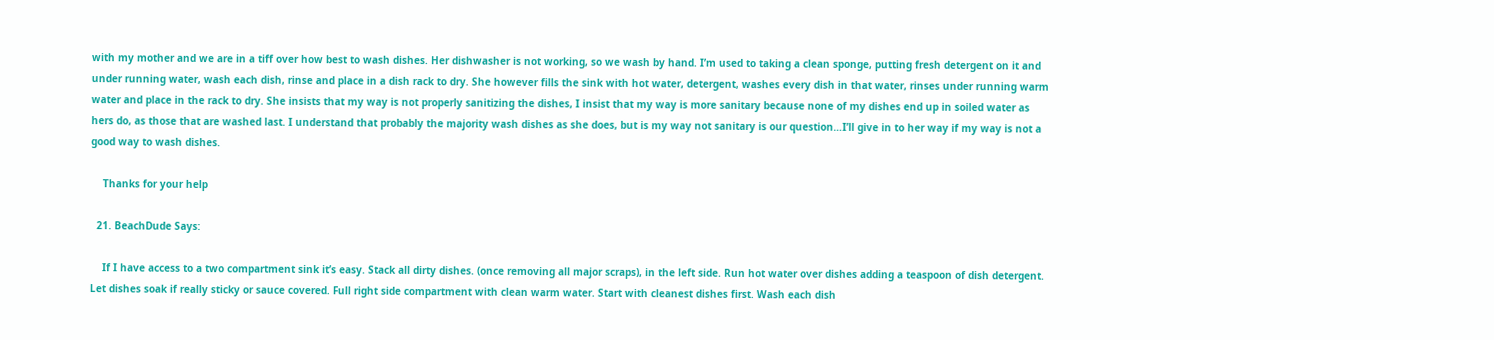with my mother and we are in a tiff over how best to wash dishes. Her dishwasher is not working, so we wash by hand. I’m used to taking a clean sponge, putting fresh detergent on it and under running water, wash each dish, rinse and place in a dish rack to dry. She however fills the sink with hot water, detergent, washes every dish in that water, rinses under running warm water and place in the rack to dry. She insists that my way is not properly sanitizing the dishes, I insist that my way is more sanitary because none of my dishes end up in soiled water as hers do, as those that are washed last. I understand that probably the majority wash dishes as she does, but is my way not sanitary is our question…I’ll give in to her way if my way is not a good way to wash dishes.

    Thanks for your help

  21. BeachDude Says:

    If I have access to a two compartment sink it’s easy. Stack all dirty dishes. (once removing all major scraps), in the left side. Run hot water over dishes adding a teaspoon of dish detergent. Let dishes soak if really sticky or sauce covered. Full right side compartment with clean warm water. Start with cleanest dishes first. Wash each dish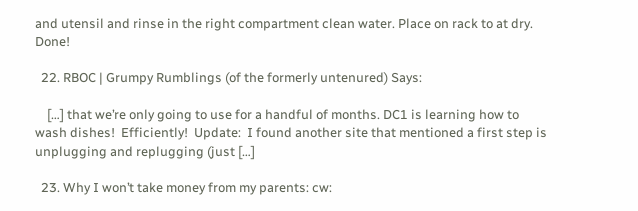and utensil and rinse in the right compartment clean water. Place on rack to at dry. Done!

  22. RBOC | Grumpy Rumblings (of the formerly untenured) Says:

    […] that we’re only going to use for a handful of months. DC1 is learning how to wash dishes!  Efficiently!  Update:  I found another site that mentioned a first step is unplugging and replugging (just […]

  23. Why I won’t take money from my parents: cw: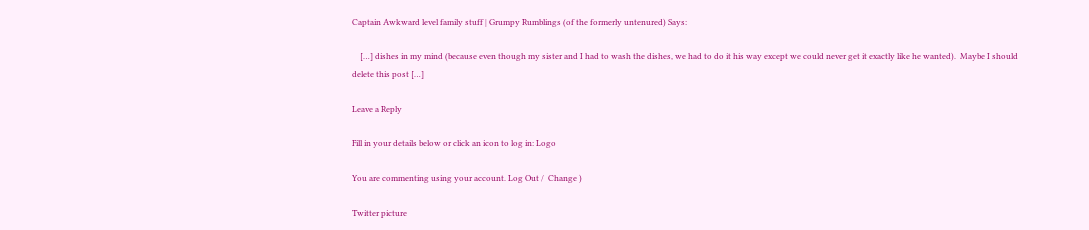Captain Awkward level family stuff | Grumpy Rumblings (of the formerly untenured) Says:

    […] dishes in my mind (because even though my sister and I had to wash the dishes, we had to do it his way except we could never get it exactly like he wanted).  Maybe I should delete this post […]

Leave a Reply

Fill in your details below or click an icon to log in: Logo

You are commenting using your account. Log Out /  Change )

Twitter picture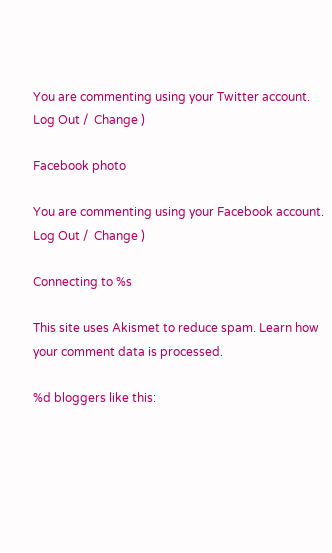You are commenting using your Twitter account. Log Out /  Change )

Facebook photo

You are commenting using your Facebook account. Log Out /  Change )

Connecting to %s

This site uses Akismet to reduce spam. Learn how your comment data is processed.

%d bloggers like this: